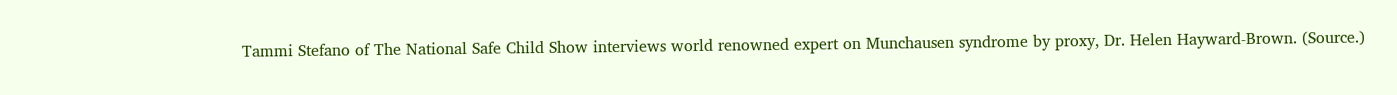Tammi Stefano of The National Safe Child Show interviews world renowned expert on Munchausen syndrome by proxy, Dr. Helen Hayward-Brown. (Source.)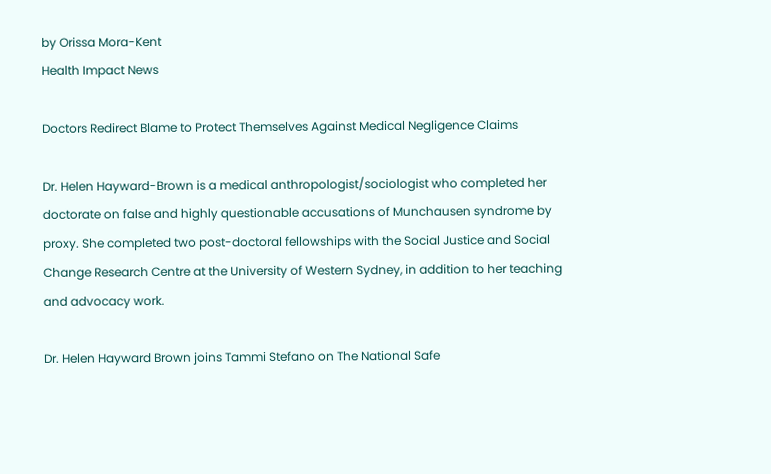by Orissa Mora-Kent
Health Impact News

Doctors Redirect Blame to Protect Themselves Against Medical Negligence Claims

Dr. Helen Hayward-Brown is a medical anthropologist/sociologist who completed her doctorate on false and highly questionable accusations of Munchausen syndrome by proxy. She completed two post-doctoral fellowships with the Social Justice and Social Change Research Centre at the University of Western Sydney, in addition to her teaching and advocacy work.

Dr. Helen Hayward Brown joins Tammi Stefano on The National Safe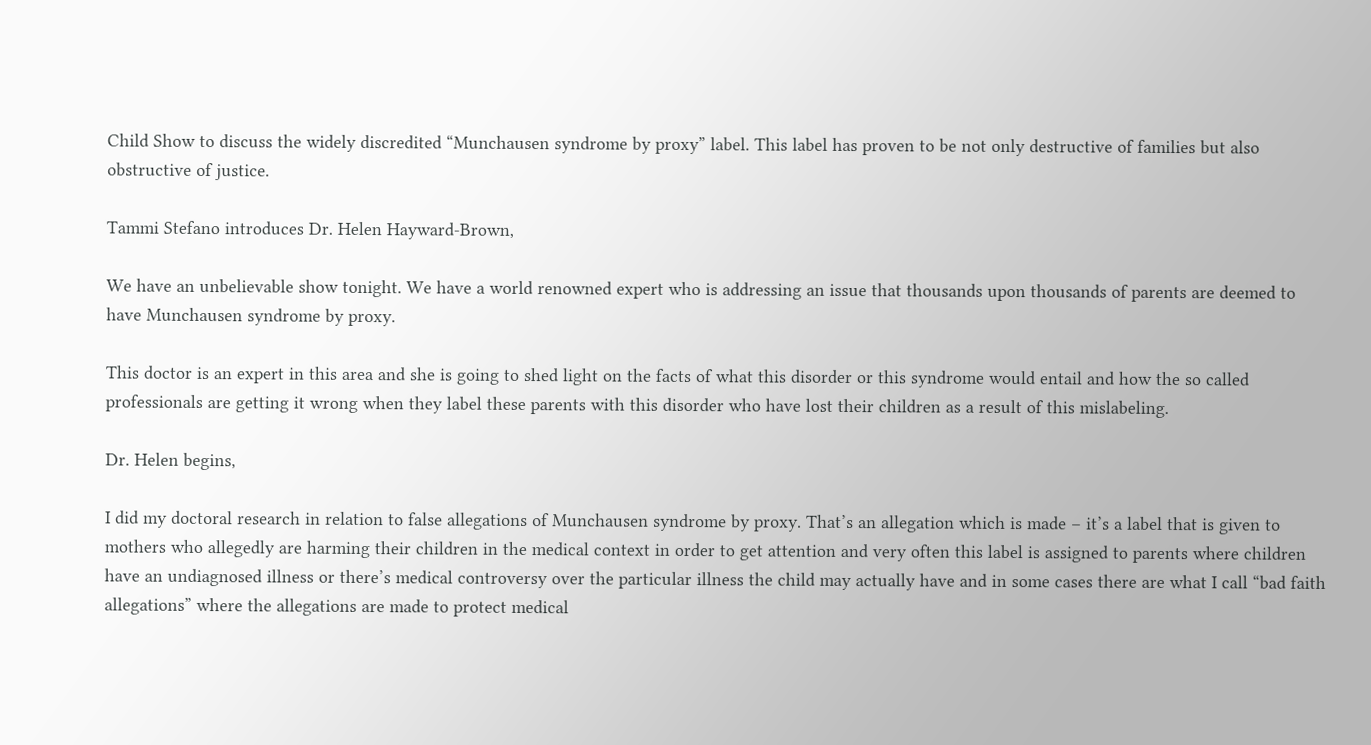Child Show to discuss the widely discredited “Munchausen syndrome by proxy” label. This label has proven to be not only destructive of families but also obstructive of justice.

Tammi Stefano introduces Dr. Helen Hayward-Brown,

We have an unbelievable show tonight. We have a world renowned expert who is addressing an issue that thousands upon thousands of parents are deemed to have Munchausen syndrome by proxy.

This doctor is an expert in this area and she is going to shed light on the facts of what this disorder or this syndrome would entail and how the so called professionals are getting it wrong when they label these parents with this disorder who have lost their children as a result of this mislabeling.

Dr. Helen begins,

I did my doctoral research in relation to false allegations of Munchausen syndrome by proxy. That’s an allegation which is made – it’s a label that is given to mothers who allegedly are harming their children in the medical context in order to get attention and very often this label is assigned to parents where children have an undiagnosed illness or there’s medical controversy over the particular illness the child may actually have and in some cases there are what I call “bad faith allegations” where the allegations are made to protect medical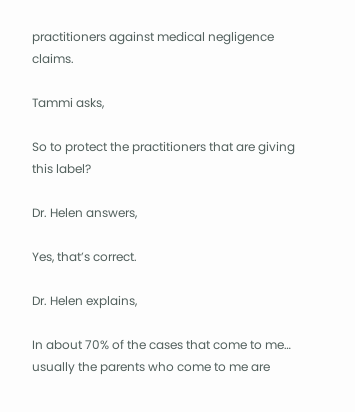practitioners against medical negligence claims.

Tammi asks,

So to protect the practitioners that are giving this label?

Dr. Helen answers,

Yes, that’s correct.

Dr. Helen explains,

In about 70% of the cases that come to me… usually the parents who come to me are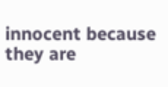innocent because they are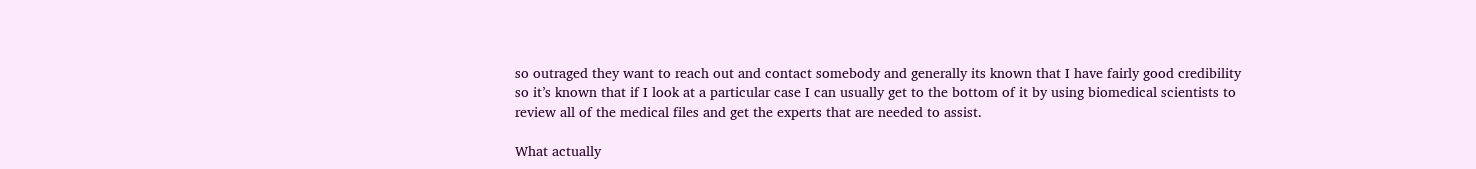so outraged they want to reach out and contact somebody and generally its known that I have fairly good credibility so it’s known that if I look at a particular case I can usually get to the bottom of it by using biomedical scientists to review all of the medical files and get the experts that are needed to assist.

What actually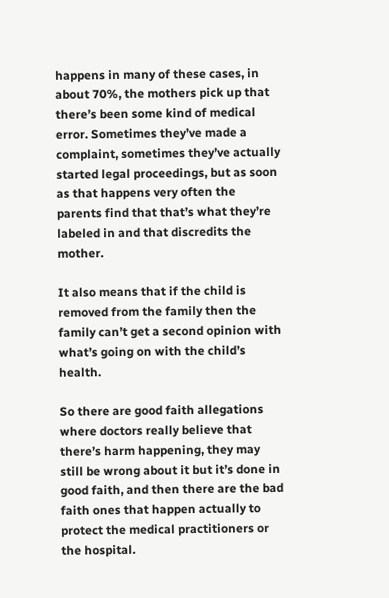happens in many of these cases, in about 70%, the mothers pick up that there’s been some kind of medical error. Sometimes they’ve made a complaint, sometimes they’ve actually started legal proceedings, but as soon as that happens very often the parents find that that’s what they’re labeled in and that discredits the mother.

It also means that if the child is removed from the family then the family can’t get a second opinion with what’s going on with the child’s health.

So there are good faith allegations where doctors really believe that there’s harm happening, they may still be wrong about it but it’s done in good faith, and then there are the bad faith ones that happen actually to protect the medical practitioners or the hospital.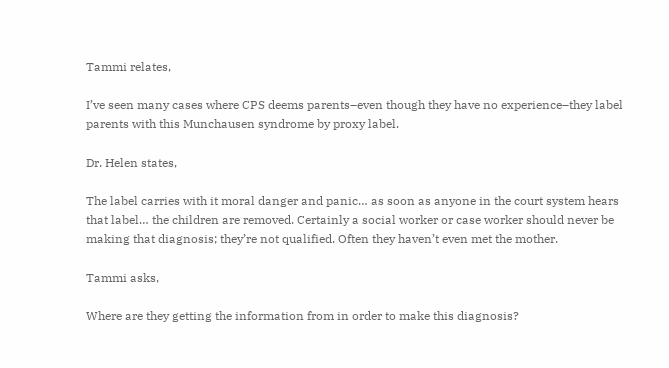Tammi relates,

I’ve seen many cases where CPS deems parents–even though they have no experience–they label parents with this Munchausen syndrome by proxy label.

Dr. Helen states,

The label carries with it moral danger and panic… as soon as anyone in the court system hears that label… the children are removed. Certainly a social worker or case worker should never be making that diagnosis; they’re not qualified. Often they haven’t even met the mother.

Tammi asks,

Where are they getting the information from in order to make this diagnosis?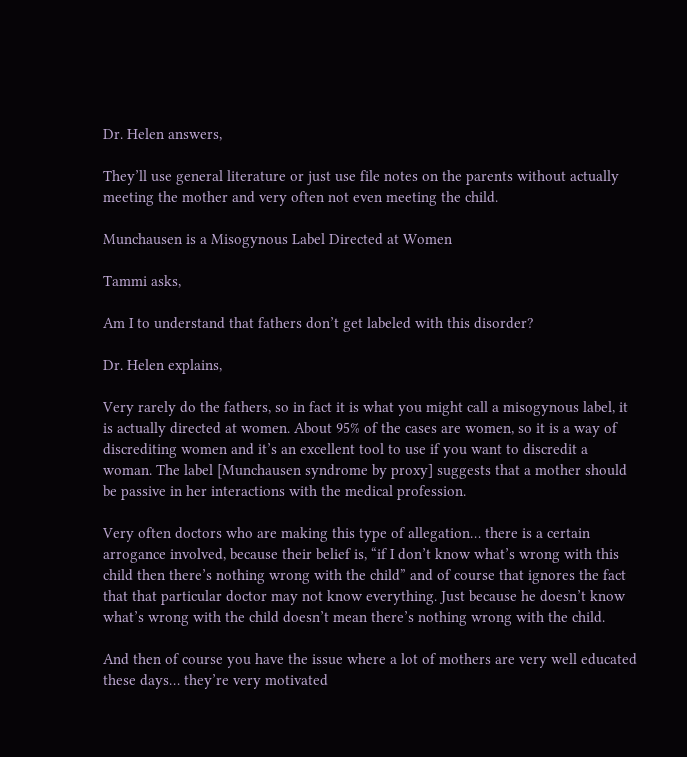Dr. Helen answers,

They’ll use general literature or just use file notes on the parents without actually meeting the mother and very often not even meeting the child.

Munchausen is a Misogynous Label Directed at Women

Tammi asks,

Am I to understand that fathers don’t get labeled with this disorder?

Dr. Helen explains,

Very rarely do the fathers, so in fact it is what you might call a misogynous label, it is actually directed at women. About 95% of the cases are women, so it is a way of discrediting women and it’s an excellent tool to use if you want to discredit a woman. The label [Munchausen syndrome by proxy] suggests that a mother should be passive in her interactions with the medical profession.

Very often doctors who are making this type of allegation… there is a certain arrogance involved, because their belief is, “if I don’t know what’s wrong with this child then there’s nothing wrong with the child” and of course that ignores the fact that that particular doctor may not know everything. Just because he doesn’t know what’s wrong with the child doesn’t mean there’s nothing wrong with the child.

And then of course you have the issue where a lot of mothers are very well educated these days… they’re very motivated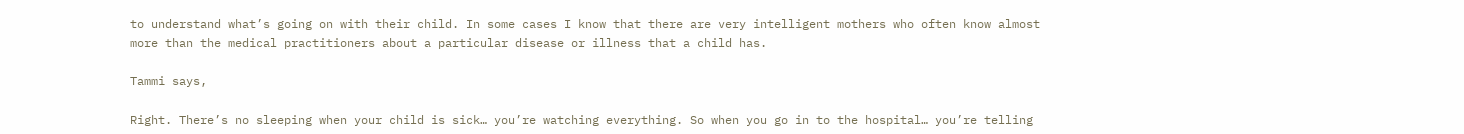to understand what’s going on with their child. In some cases I know that there are very intelligent mothers who often know almost more than the medical practitioners about a particular disease or illness that a child has.

Tammi says,

Right. There’s no sleeping when your child is sick… you’re watching everything. So when you go in to the hospital… you’re telling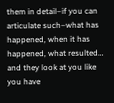them in detail–if you can articulate such–what has happened, when it has happened, what resulted… and they look at you like you have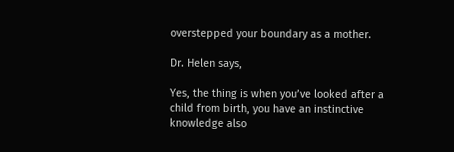overstepped your boundary as a mother.

Dr. Helen says,

Yes, the thing is when you’ve looked after a child from birth, you have an instinctive knowledge also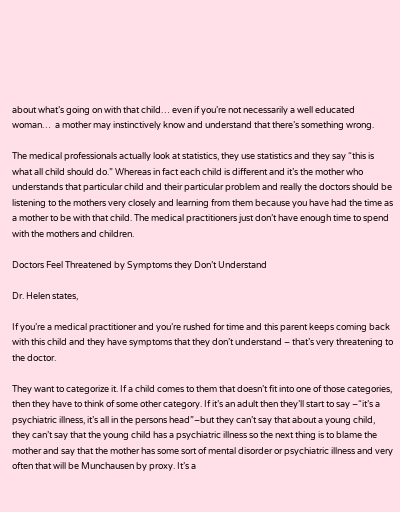about what’s going on with that child… even if you’re not necessarily a well educated woman…  a mother may instinctively know and understand that there’s something wrong.

The medical professionals actually look at statistics, they use statistics and they say “this is what all child should do.” Whereas in fact each child is different and it’s the mother who understands that particular child and their particular problem and really the doctors should be listening to the mothers very closely and learning from them because you have had the time as a mother to be with that child. The medical practitioners just don’t have enough time to spend with the mothers and children.

Doctors Feel Threatened by Symptoms they Don’t Understand

Dr. Helen states,

If you’re a medical practitioner and you’re rushed for time and this parent keeps coming back with this child and they have symptoms that they don’t understand – that’s very threatening to the doctor.

They want to categorize it. If a child comes to them that doesn’t fit into one of those categories, then they have to think of some other category. If it’s an adult then they’ll start to say –“it’s a psychiatric illness, it’s all in the persons head”–but they can’t say that about a young child, they can’t say that the young child has a psychiatric illness so the next thing is to blame the mother and say that the mother has some sort of mental disorder or psychiatric illness and very often that will be Munchausen by proxy. It’s a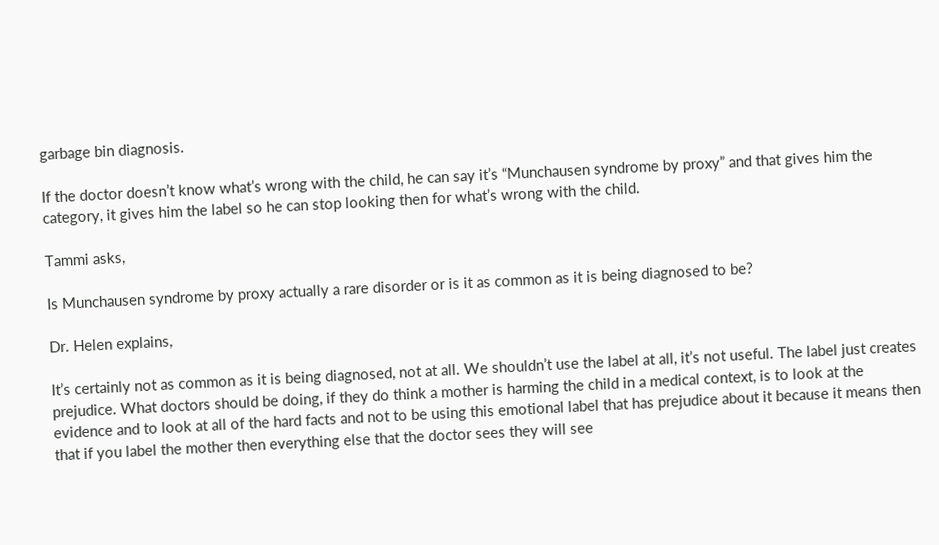garbage bin diagnosis.

If the doctor doesn’t know what’s wrong with the child, he can say it’s “Munchausen syndrome by proxy” and that gives him the category, it gives him the label so he can stop looking then for what’s wrong with the child.

Tammi asks,

Is Munchausen syndrome by proxy actually a rare disorder or is it as common as it is being diagnosed to be?

Dr. Helen explains,

It’s certainly not as common as it is being diagnosed, not at all. We shouldn’t use the label at all, it’s not useful. The label just creates prejudice. What doctors should be doing, if they do think a mother is harming the child in a medical context, is to look at the evidence and to look at all of the hard facts and not to be using this emotional label that has prejudice about it because it means then that if you label the mother then everything else that the doctor sees they will see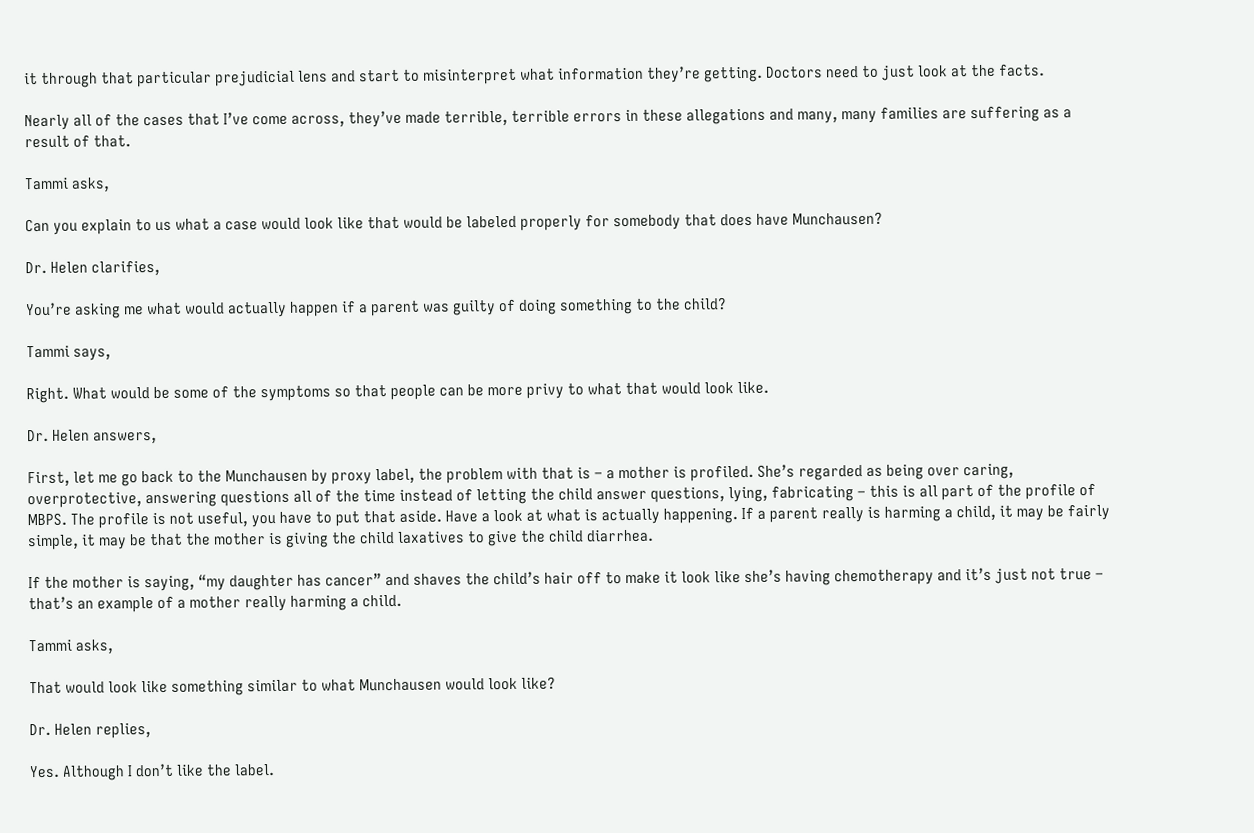it through that particular prejudicial lens and start to misinterpret what information they’re getting. Doctors need to just look at the facts.

Nearly all of the cases that I’ve come across, they’ve made terrible, terrible errors in these allegations and many, many families are suffering as a result of that.

Tammi asks,

Can you explain to us what a case would look like that would be labeled properly for somebody that does have Munchausen?

Dr. Helen clarifies,

You’re asking me what would actually happen if a parent was guilty of doing something to the child?

Tammi says,

Right. What would be some of the symptoms so that people can be more privy to what that would look like.

Dr. Helen answers,

First, let me go back to the Munchausen by proxy label, the problem with that is – a mother is profiled. She’s regarded as being over caring, overprotective, answering questions all of the time instead of letting the child answer questions, lying, fabricating – this is all part of the profile of MBPS. The profile is not useful, you have to put that aside. Have a look at what is actually happening. If a parent really is harming a child, it may be fairly simple, it may be that the mother is giving the child laxatives to give the child diarrhea.

If the mother is saying, “my daughter has cancer” and shaves the child’s hair off to make it look like she’s having chemotherapy and it’s just not true – that’s an example of a mother really harming a child.

Tammi asks,

That would look like something similar to what Munchausen would look like?

Dr. Helen replies,

Yes. Although I don’t like the label.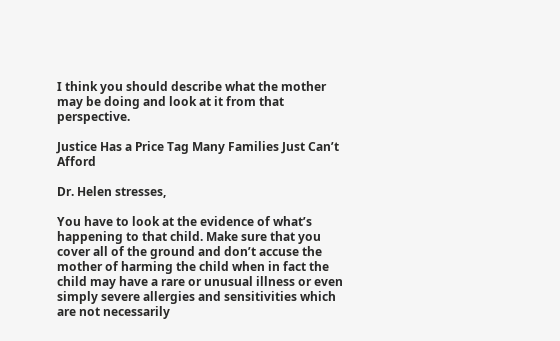I think you should describe what the mother may be doing and look at it from that perspective.

Justice Has a Price Tag Many Families Just Can’t Afford

Dr. Helen stresses,

You have to look at the evidence of what’s happening to that child. Make sure that you cover all of the ground and don’t accuse the mother of harming the child when in fact the child may have a rare or unusual illness or even simply severe allergies and sensitivities which are not necessarily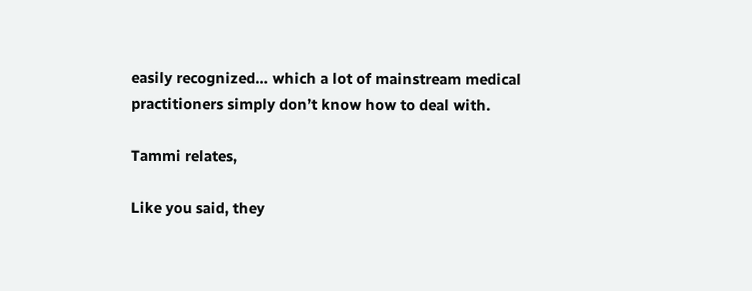easily recognized… which a lot of mainstream medical practitioners simply don’t know how to deal with.

Tammi relates,

Like you said, they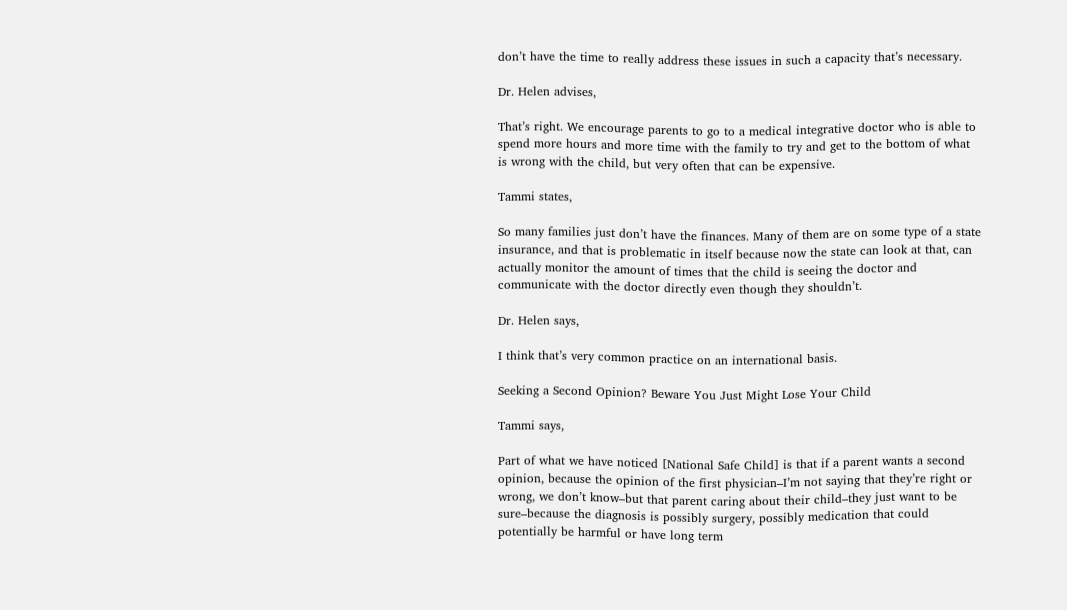don’t have the time to really address these issues in such a capacity that’s necessary.

Dr. Helen advises,

That’s right. We encourage parents to go to a medical integrative doctor who is able to spend more hours and more time with the family to try and get to the bottom of what is wrong with the child, but very often that can be expensive.

Tammi states,

So many families just don’t have the finances. Many of them are on some type of a state insurance, and that is problematic in itself because now the state can look at that, can actually monitor the amount of times that the child is seeing the doctor and communicate with the doctor directly even though they shouldn’t.

Dr. Helen says,

I think that’s very common practice on an international basis.

Seeking a Second Opinion? Beware You Just Might Lose Your Child

Tammi says,

Part of what we have noticed [National Safe Child] is that if a parent wants a second opinion, because the opinion of the first physician–I’m not saying that they’re right or wrong, we don’t know–but that parent caring about their child–they just want to be sure–because the diagnosis is possibly surgery, possibly medication that could potentially be harmful or have long term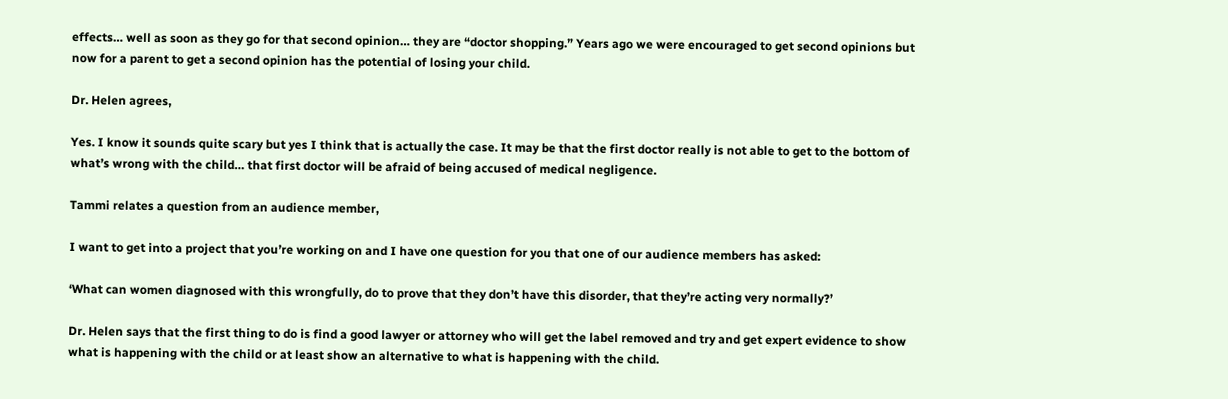effects… well as soon as they go for that second opinion… they are “doctor shopping.” Years ago we were encouraged to get second opinions but now for a parent to get a second opinion has the potential of losing your child.

Dr. Helen agrees,

Yes. I know it sounds quite scary but yes I think that is actually the case. It may be that the first doctor really is not able to get to the bottom of what’s wrong with the child… that first doctor will be afraid of being accused of medical negligence.

Tammi relates a question from an audience member,

I want to get into a project that you’re working on and I have one question for you that one of our audience members has asked:

‘What can women diagnosed with this wrongfully, do to prove that they don’t have this disorder, that they’re acting very normally?’

Dr. Helen says that the first thing to do is find a good lawyer or attorney who will get the label removed and try and get expert evidence to show what is happening with the child or at least show an alternative to what is happening with the child.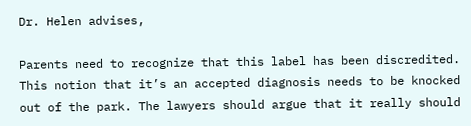Dr. Helen advises,

Parents need to recognize that this label has been discredited. This notion that it’s an accepted diagnosis needs to be knocked out of the park. The lawyers should argue that it really should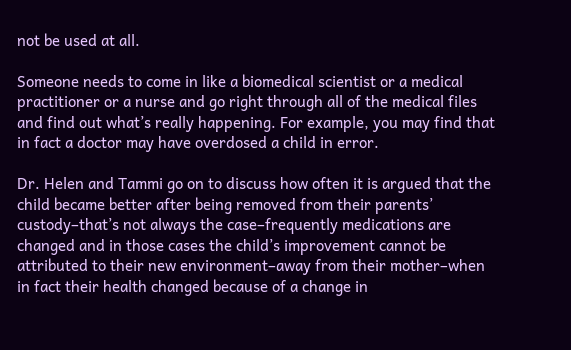not be used at all.

Someone needs to come in like a biomedical scientist or a medical practitioner or a nurse and go right through all of the medical files and find out what’s really happening. For example, you may find that in fact a doctor may have overdosed a child in error.

Dr. Helen and Tammi go on to discuss how often it is argued that the child became better after being removed from their parents’ custody–that’s not always the case–frequently medications are changed and in those cases the child’s improvement cannot be attributed to their new environment–away from their mother–when in fact their health changed because of a change in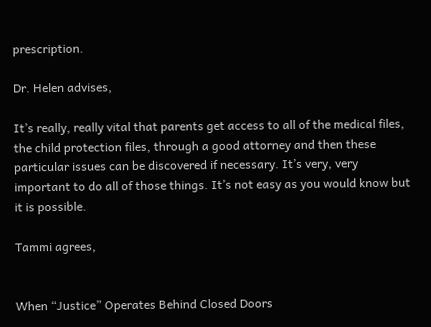prescription.

Dr. Helen advises,

It’s really, really vital that parents get access to all of the medical files, the child protection files, through a good attorney and then these particular issues can be discovered if necessary. It’s very, very important to do all of those things. It’s not easy as you would know but it is possible.

Tammi agrees,


When “Justice” Operates Behind Closed Doors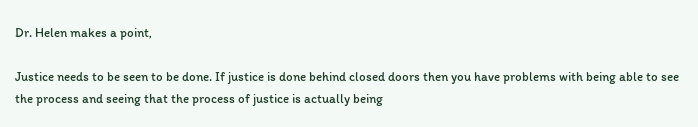Dr. Helen makes a point,

Justice needs to be seen to be done. If justice is done behind closed doors then you have problems with being able to see the process and seeing that the process of justice is actually being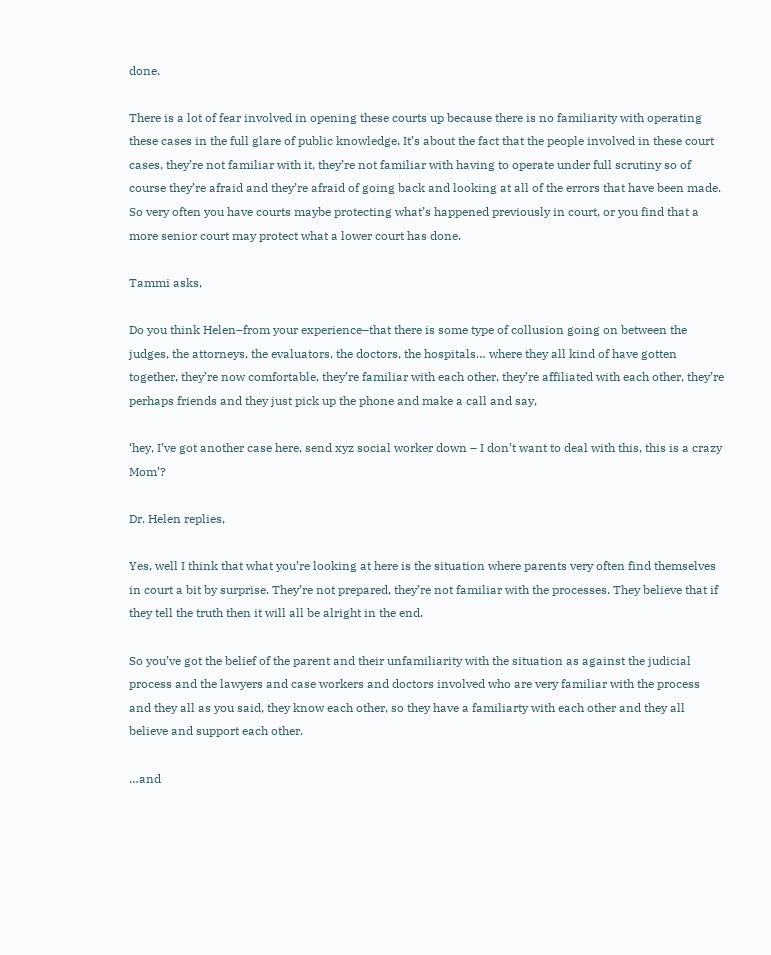done.

There is a lot of fear involved in opening these courts up because there is no familiarity with operating these cases in the full glare of public knowledge. It’s about the fact that the people involved in these court cases, they’re not familiar with it, they’re not familiar with having to operate under full scrutiny so of course they’re afraid and they’re afraid of going back and looking at all of the errors that have been made. So very often you have courts maybe protecting what’s happened previously in court, or you find that a more senior court may protect what a lower court has done.

Tammi asks,

Do you think Helen–from your experience–that there is some type of collusion going on between the judges, the attorneys, the evaluators, the doctors, the hospitals… where they all kind of have gotten together, they’re now comfortable, they’re familiar with each other, they’re affiliated with each other, they’re perhaps friends and they just pick up the phone and make a call and say,

‘hey, I’ve got another case here, send xyz social worker down – I don’t want to deal with this, this is a crazy Mom’?

Dr. Helen replies,

Yes, well I think that what you’re looking at here is the situation where parents very often find themselves in court a bit by surprise. They’re not prepared, they’re not familiar with the processes. They believe that if they tell the truth then it will all be alright in the end.

So you’ve got the belief of the parent and their unfamiliarity with the situation as against the judicial process and the lawyers and case workers and doctors involved who are very familiar with the process and they all as you said, they know each other, so they have a familiarty with each other and they all believe and support each other.

…and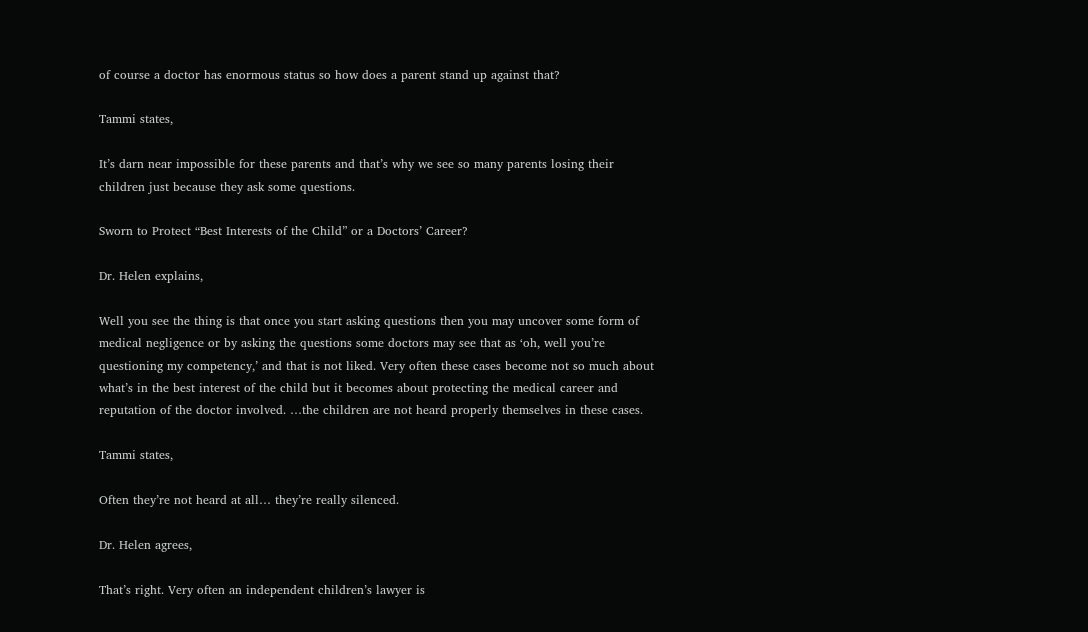of course a doctor has enormous status so how does a parent stand up against that?

Tammi states,

It’s darn near impossible for these parents and that’s why we see so many parents losing their children just because they ask some questions.

Sworn to Protect “Best Interests of the Child” or a Doctors’ Career?

Dr. Helen explains,

Well you see the thing is that once you start asking questions then you may uncover some form of medical negligence or by asking the questions some doctors may see that as ‘oh, well you’re questioning my competency,’ and that is not liked. Very often these cases become not so much about what’s in the best interest of the child but it becomes about protecting the medical career and reputation of the doctor involved. …the children are not heard properly themselves in these cases.

Tammi states,

Often they’re not heard at all… they’re really silenced.

Dr. Helen agrees,

That’s right. Very often an independent children’s lawyer is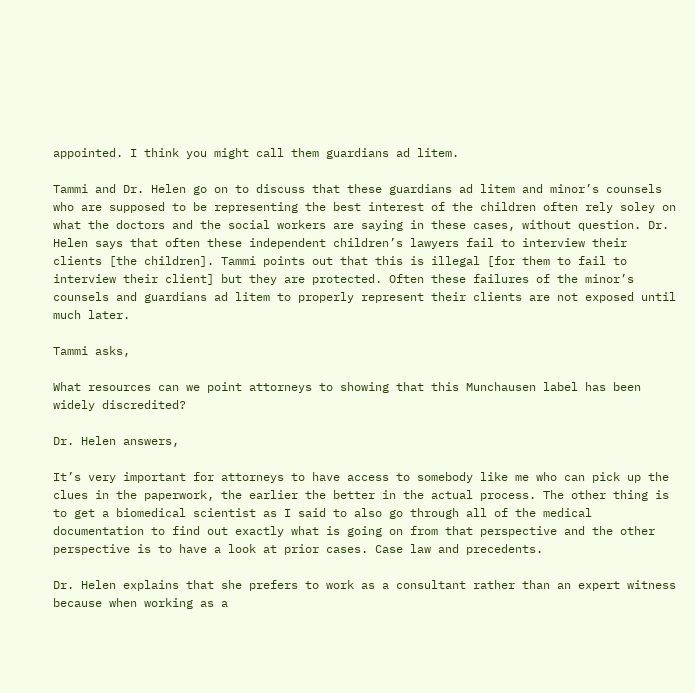appointed. I think you might call them guardians ad litem.

Tammi and Dr. Helen go on to discuss that these guardians ad litem and minor’s counsels who are supposed to be representing the best interest of the children often rely soley on what the doctors and the social workers are saying in these cases, without question. Dr. Helen says that often these independent children’s lawyers fail to interview their clients [the children]. Tammi points out that this is illegal [for them to fail to interview their client] but they are protected. Often these failures of the minor’s counsels and guardians ad litem to properly represent their clients are not exposed until much later.

Tammi asks,

What resources can we point attorneys to showing that this Munchausen label has been widely discredited?

Dr. Helen answers,

It’s very important for attorneys to have access to somebody like me who can pick up the clues in the paperwork, the earlier the better in the actual process. The other thing is to get a biomedical scientist as I said to also go through all of the medical documentation to find out exactly what is going on from that perspective and the other perspective is to have a look at prior cases. Case law and precedents.

Dr. Helen explains that she prefers to work as a consultant rather than an expert witness because when working as a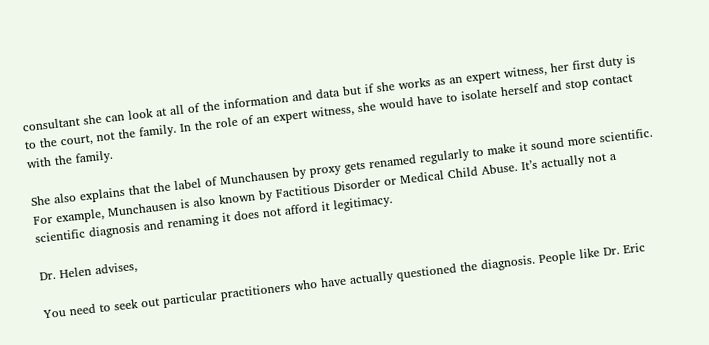consultant she can look at all of the information and data but if she works as an expert witness, her first duty is to the court, not the family. In the role of an expert witness, she would have to isolate herself and stop contact with the family.

She also explains that the label of Munchausen by proxy gets renamed regularly to make it sound more scientific. For example, Munchausen is also known by Factitious Disorder or Medical Child Abuse. It’s actually not a scientific diagnosis and renaming it does not afford it legitimacy.

Dr. Helen advises,

You need to seek out particular practitioners who have actually questioned the diagnosis. People like Dr. Eric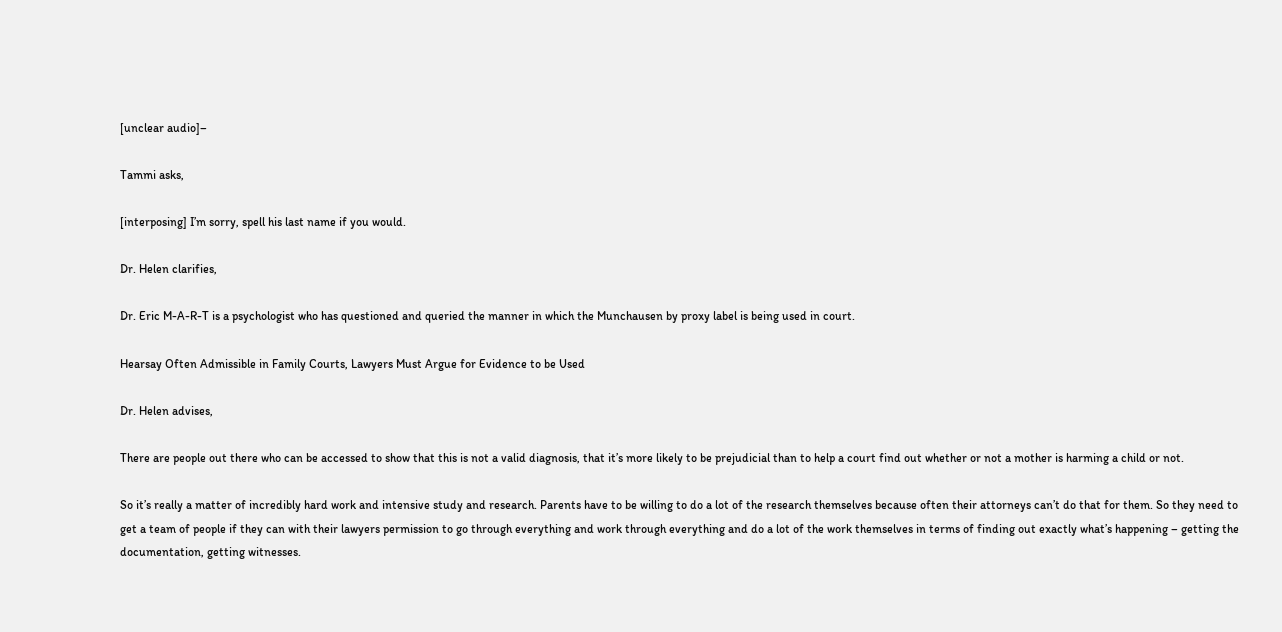[unclear audio]–

Tammi asks,

[interposing] I’m sorry, spell his last name if you would.

Dr. Helen clarifies,

Dr. Eric M-A-R-T is a psychologist who has questioned and queried the manner in which the Munchausen by proxy label is being used in court.

Hearsay Often Admissible in Family Courts, Lawyers Must Argue for Evidence to be Used

Dr. Helen advises,

There are people out there who can be accessed to show that this is not a valid diagnosis, that it’s more likely to be prejudicial than to help a court find out whether or not a mother is harming a child or not.

So it’s really a matter of incredibly hard work and intensive study and research. Parents have to be willing to do a lot of the research themselves because often their attorneys can’t do that for them. So they need to get a team of people if they can with their lawyers permission to go through everything and work through everything and do a lot of the work themselves in terms of finding out exactly what’s happening – getting the documentation, getting witnesses.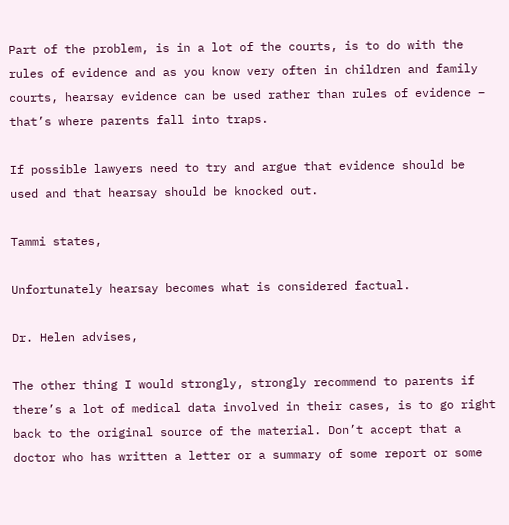Part of the problem, is in a lot of the courts, is to do with the rules of evidence and as you know very often in children and family courts, hearsay evidence can be used rather than rules of evidence – that’s where parents fall into traps.

If possible lawyers need to try and argue that evidence should be used and that hearsay should be knocked out.

Tammi states,

Unfortunately hearsay becomes what is considered factual.

Dr. Helen advises,

The other thing I would strongly, strongly recommend to parents if there’s a lot of medical data involved in their cases, is to go right back to the original source of the material. Don’t accept that a doctor who has written a letter or a summary of some report or some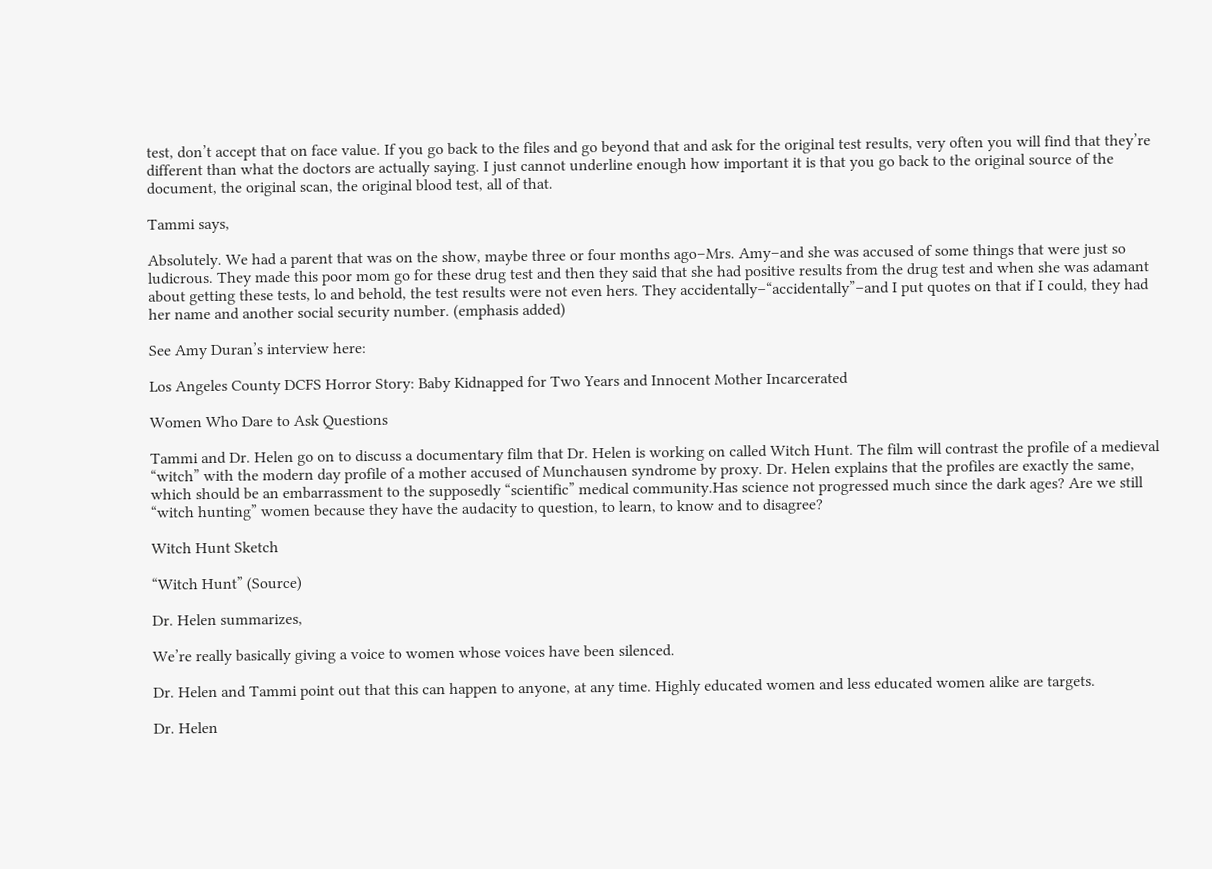test, don’t accept that on face value. If you go back to the files and go beyond that and ask for the original test results, very often you will find that they’re different than what the doctors are actually saying. I just cannot underline enough how important it is that you go back to the original source of the document, the original scan, the original blood test, all of that.

Tammi says,

Absolutely. We had a parent that was on the show, maybe three or four months ago–Mrs. Amy–and she was accused of some things that were just so ludicrous. They made this poor mom go for these drug test and then they said that she had positive results from the drug test and when she was adamant about getting these tests, lo and behold, the test results were not even hers. They accidentally–“accidentally”–and I put quotes on that if I could, they had her name and another social security number. (emphasis added)

See Amy Duran’s interview here:

Los Angeles County DCFS Horror Story: Baby Kidnapped for Two Years and Innocent Mother Incarcerated

Women Who Dare to Ask Questions

Tammi and Dr. Helen go on to discuss a documentary film that Dr. Helen is working on called Witch Hunt. The film will contrast the profile of a medieval “witch” with the modern day profile of a mother accused of Munchausen syndrome by proxy. Dr. Helen explains that the profiles are exactly the same, which should be an embarrassment to the supposedly “scientific” medical community.Has science not progressed much since the dark ages? Are we still “witch hunting” women because they have the audacity to question, to learn, to know and to disagree?

Witch Hunt Sketch

“Witch Hunt” (Source)

Dr. Helen summarizes,

We’re really basically giving a voice to women whose voices have been silenced.

Dr. Helen and Tammi point out that this can happen to anyone, at any time. Highly educated women and less educated women alike are targets.

Dr. Helen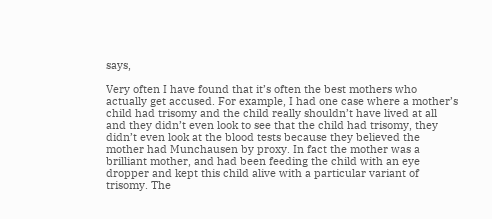says,

Very often I have found that it’s often the best mothers who actually get accused. For example, I had one case where a mother’s child had trisomy and the child really shouldn’t have lived at all and they didn’t even look to see that the child had trisomy, they didn’t even look at the blood tests because they believed the mother had Munchausen by proxy. In fact the mother was a brilliant mother, and had been feeding the child with an eye dropper and kept this child alive with a particular variant of trisomy. The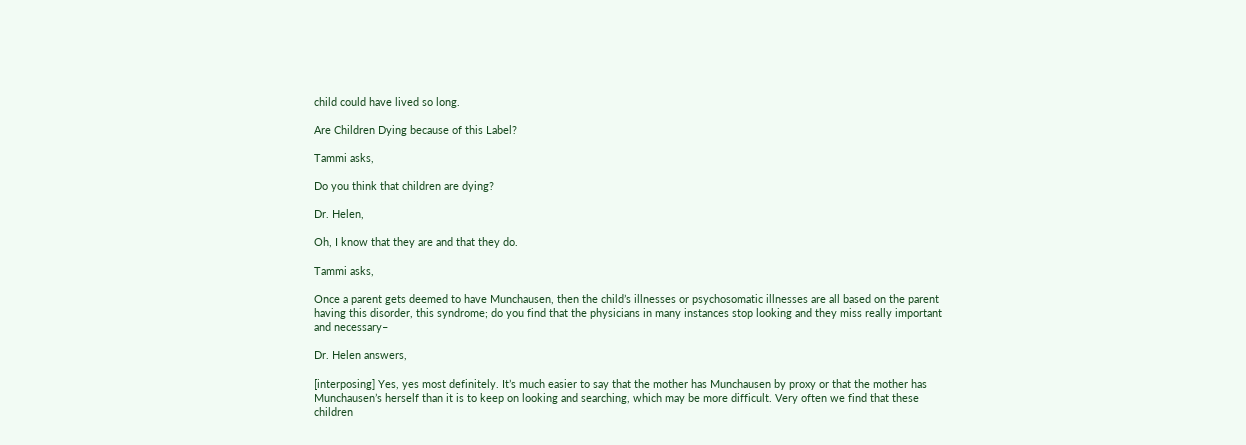child could have lived so long.

Are Children Dying because of this Label?

Tammi asks,

Do you think that children are dying?

Dr. Helen,

Oh, I know that they are and that they do.

Tammi asks,

Once a parent gets deemed to have Munchausen, then the child’s illnesses or psychosomatic illnesses are all based on the parent having this disorder, this syndrome; do you find that the physicians in many instances stop looking and they miss really important and necessary–

Dr. Helen answers,

[interposing] Yes, yes most definitely. It’s much easier to say that the mother has Munchausen by proxy or that the mother has Munchausen’s herself than it is to keep on looking and searching, which may be more difficult. Very often we find that these children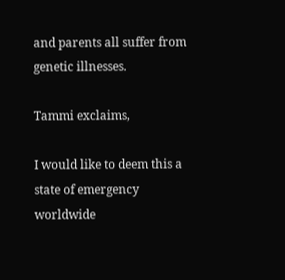and parents all suffer from genetic illnesses.

Tammi exclaims,

I would like to deem this a state of emergency worldwide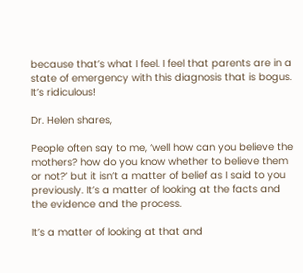because that’s what I feel. I feel that parents are in a state of emergency with this diagnosis that is bogus. It’s ridiculous!

Dr. Helen shares,

People often say to me, ‘well how can you believe the mothers? how do you know whether to believe them or not?’ but it isn’t a matter of belief as I said to you previously. It’s a matter of looking at the facts and the evidence and the process.

It’s a matter of looking at that and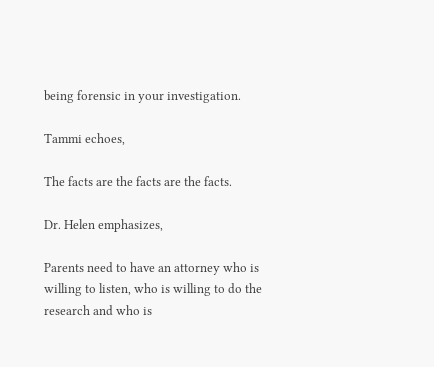being forensic in your investigation.

Tammi echoes,

The facts are the facts are the facts.

Dr. Helen emphasizes,

Parents need to have an attorney who is willing to listen, who is willing to do the research and who is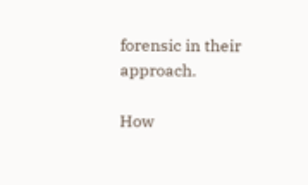forensic in their approach.

How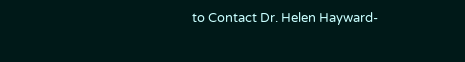to Contact Dr. Helen Hayward-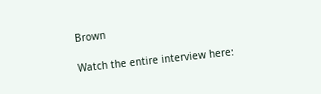Brown

Watch the entire interview here: